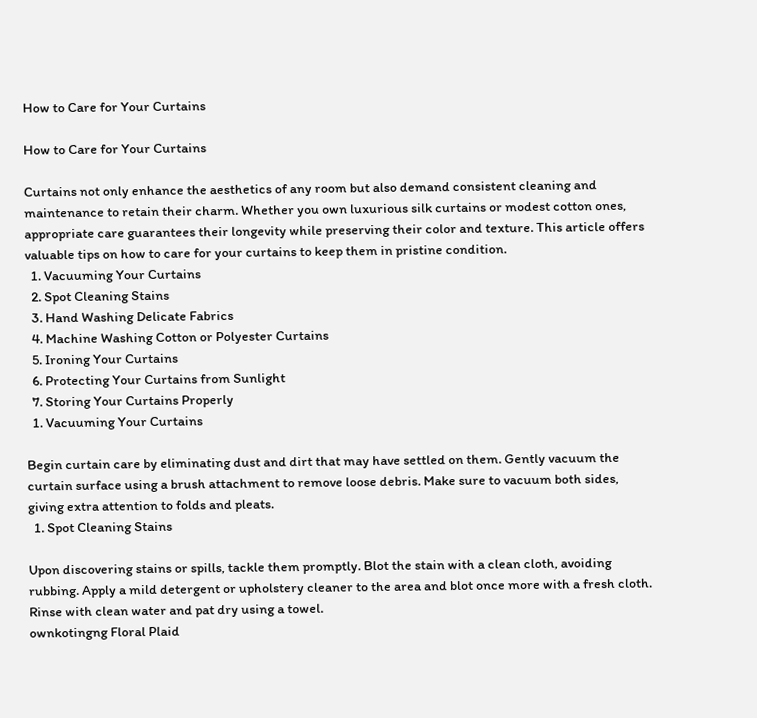How to Care for Your Curtains

How to Care for Your Curtains

Curtains not only enhance the aesthetics of any room but also demand consistent cleaning and maintenance to retain their charm. Whether you own luxurious silk curtains or modest cotton ones, appropriate care guarantees their longevity while preserving their color and texture. This article offers valuable tips on how to care for your curtains to keep them in pristine condition.
  1. Vacuuming Your Curtains
  2. Spot Cleaning Stains
  3. Hand Washing Delicate Fabrics
  4. Machine Washing Cotton or Polyester Curtains
  5. Ironing Your Curtains
  6. Protecting Your Curtains from Sunlight
  7. Storing Your Curtains Properly
  1. Vacuuming Your Curtains

Begin curtain care by eliminating dust and dirt that may have settled on them. Gently vacuum the curtain surface using a brush attachment to remove loose debris. Make sure to vacuum both sides, giving extra attention to folds and pleats.
  1. Spot Cleaning Stains

Upon discovering stains or spills, tackle them promptly. Blot the stain with a clean cloth, avoiding rubbing. Apply a mild detergent or upholstery cleaner to the area and blot once more with a fresh cloth. Rinse with clean water and pat dry using a towel.
ownkotingng Floral Plaid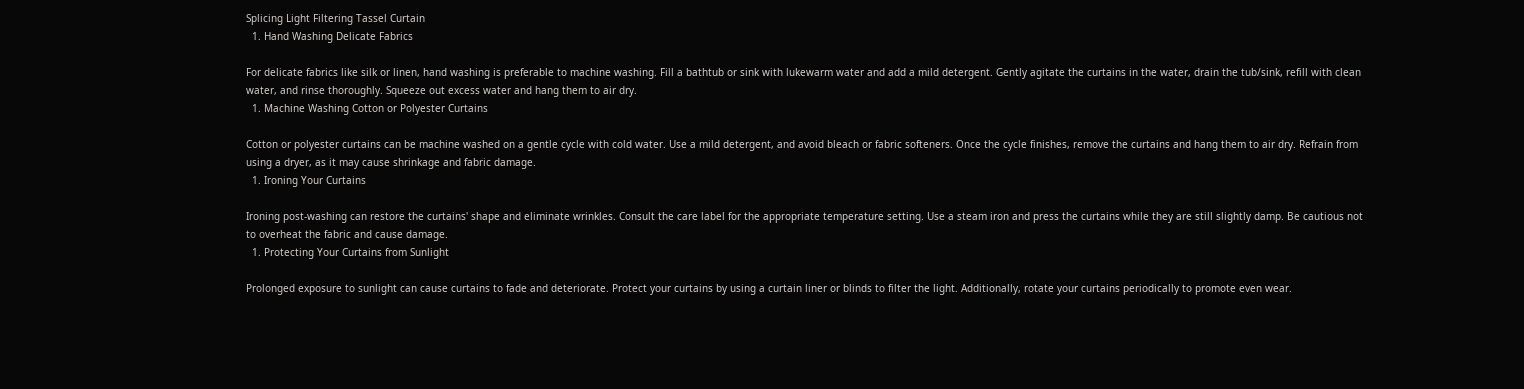Splicing Light Filtering Tassel Curtain
  1. Hand Washing Delicate Fabrics

For delicate fabrics like silk or linen, hand washing is preferable to machine washing. Fill a bathtub or sink with lukewarm water and add a mild detergent. Gently agitate the curtains in the water, drain the tub/sink, refill with clean water, and rinse thoroughly. Squeeze out excess water and hang them to air dry.
  1. Machine Washing Cotton or Polyester Curtains

Cotton or polyester curtains can be machine washed on a gentle cycle with cold water. Use a mild detergent, and avoid bleach or fabric softeners. Once the cycle finishes, remove the curtains and hang them to air dry. Refrain from using a dryer, as it may cause shrinkage and fabric damage.
  1. Ironing Your Curtains

Ironing post-washing can restore the curtains' shape and eliminate wrinkles. Consult the care label for the appropriate temperature setting. Use a steam iron and press the curtains while they are still slightly damp. Be cautious not to overheat the fabric and cause damage.
  1. Protecting Your Curtains from Sunlight

Prolonged exposure to sunlight can cause curtains to fade and deteriorate. Protect your curtains by using a curtain liner or blinds to filter the light. Additionally, rotate your curtains periodically to promote even wear.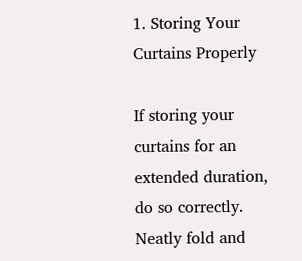1. Storing Your Curtains Properly

If storing your curtains for an extended duration, do so correctly. Neatly fold and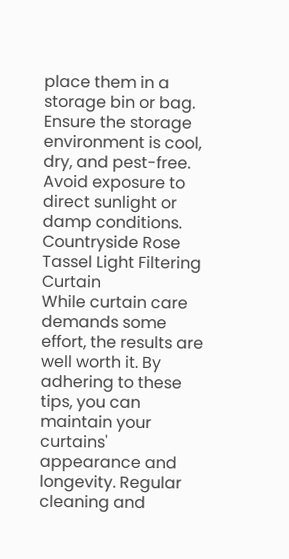place them in a storage bin or bag. Ensure the storage environment is cool, dry, and pest-free. Avoid exposure to direct sunlight or damp conditions.
Countryside Rose Tassel Light Filtering Curtain
While curtain care demands some effort, the results are well worth it. By adhering to these tips, you can maintain your curtains' appearance and longevity. Regular cleaning and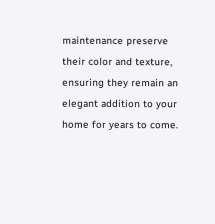maintenance preserve their color and texture, ensuring they remain an elegant addition to your home for years to come.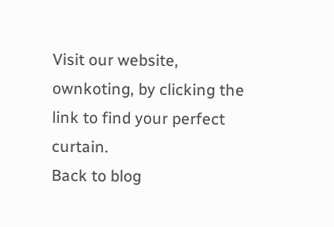Visit our website, ownkoting, by clicking the link to find your perfect curtain.
Back to blog